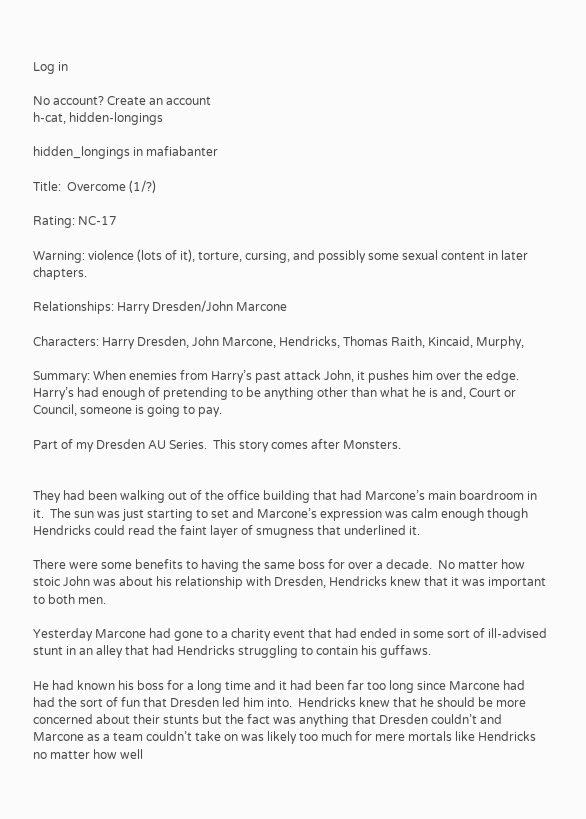Log in

No account? Create an account
h-cat, hidden-longings

hidden_longings in mafiabanter

Title:  Overcome (1/?)

Rating: NC-17

Warning: violence (lots of it), torture, cursing, and possibly some sexual content in later chapters.

Relationships: Harry Dresden/John Marcone

Characters: Harry Dresden, John Marcone, Hendricks, Thomas Raith, Kincaid, Murphy,

Summary: When enemies from Harry’s past attack John, it pushes him over the edge.  Harry’s had enough of pretending to be anything other than what he is and, Court or Council, someone is going to pay.

Part of my Dresden AU Series.  This story comes after Monsters.


They had been walking out of the office building that had Marcone’s main boardroom in it.  The sun was just starting to set and Marcone’s expression was calm enough though Hendricks could read the faint layer of smugness that underlined it.

There were some benefits to having the same boss for over a decade.  No matter how stoic John was about his relationship with Dresden, Hendricks knew that it was important to both men.

Yesterday Marcone had gone to a charity event that had ended in some sort of ill-advised stunt in an alley that had Hendricks struggling to contain his guffaws.

He had known his boss for a long time and it had been far too long since Marcone had had the sort of fun that Dresden led him into.  Hendricks knew that he should be more concerned about their stunts but the fact was anything that Dresden couldn’t and Marcone as a team couldn’t take on was likely too much for mere mortals like Hendricks no matter how well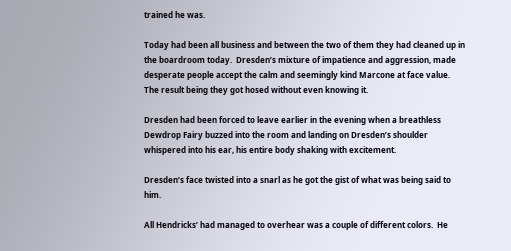trained he was.

Today had been all business and between the two of them they had cleaned up in the boardroom today.  Dresden’s mixture of impatience and aggression, made desperate people accept the calm and seemingly kind Marcone at face value.  The result being they got hosed without even knowing it.

Dresden had been forced to leave earlier in the evening when a breathless Dewdrop Fairy buzzed into the room and landing on Dresden’s shoulder whispered into his ear, his entire body shaking with excitement.

Dresden’s face twisted into a snarl as he got the gist of what was being said to him.

All Hendricks’ had managed to overhear was a couple of different colors.  He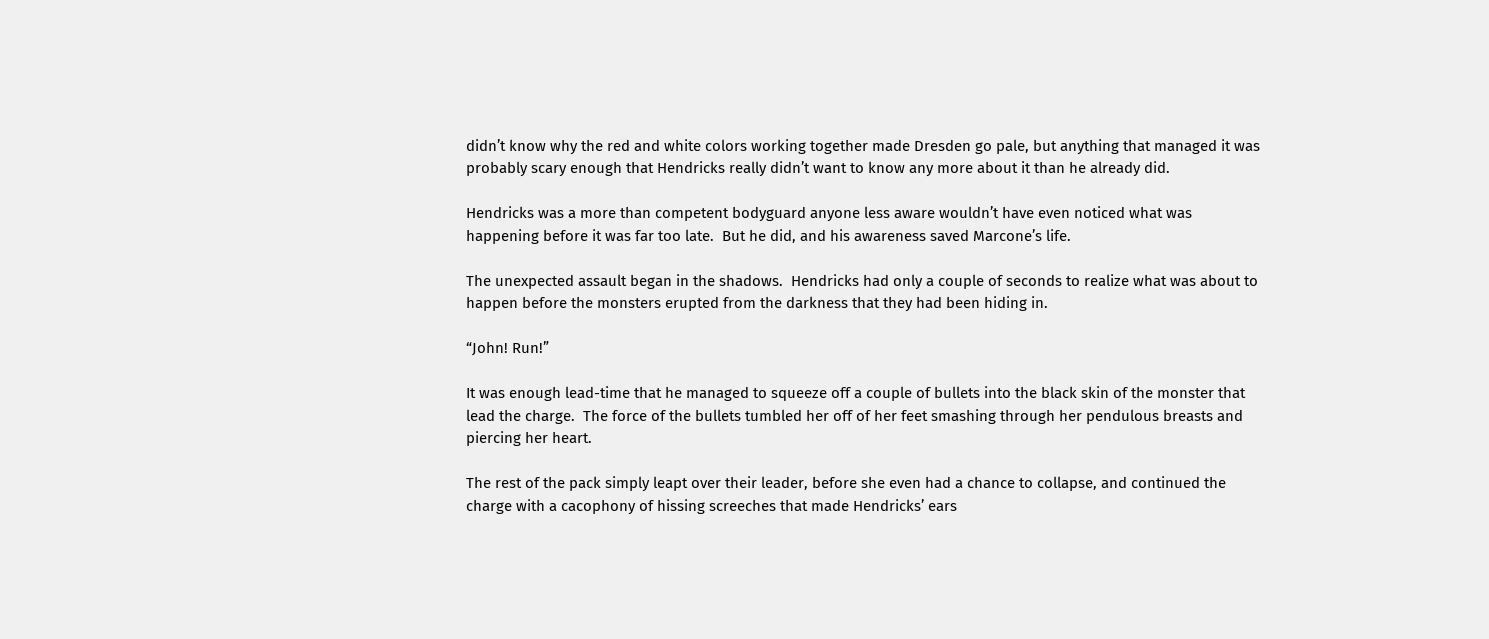didn’t know why the red and white colors working together made Dresden go pale, but anything that managed it was probably scary enough that Hendricks really didn’t want to know any more about it than he already did.

Hendricks was a more than competent bodyguard anyone less aware wouldn’t have even noticed what was happening before it was far too late.  But he did, and his awareness saved Marcone’s life.

The unexpected assault began in the shadows.  Hendricks had only a couple of seconds to realize what was about to happen before the monsters erupted from the darkness that they had been hiding in.

“John! Run!”

It was enough lead-time that he managed to squeeze off a couple of bullets into the black skin of the monster that lead the charge.  The force of the bullets tumbled her off of her feet smashing through her pendulous breasts and piercing her heart.

The rest of the pack simply leapt over their leader, before she even had a chance to collapse, and continued the charge with a cacophony of hissing screeches that made Hendricks’ ears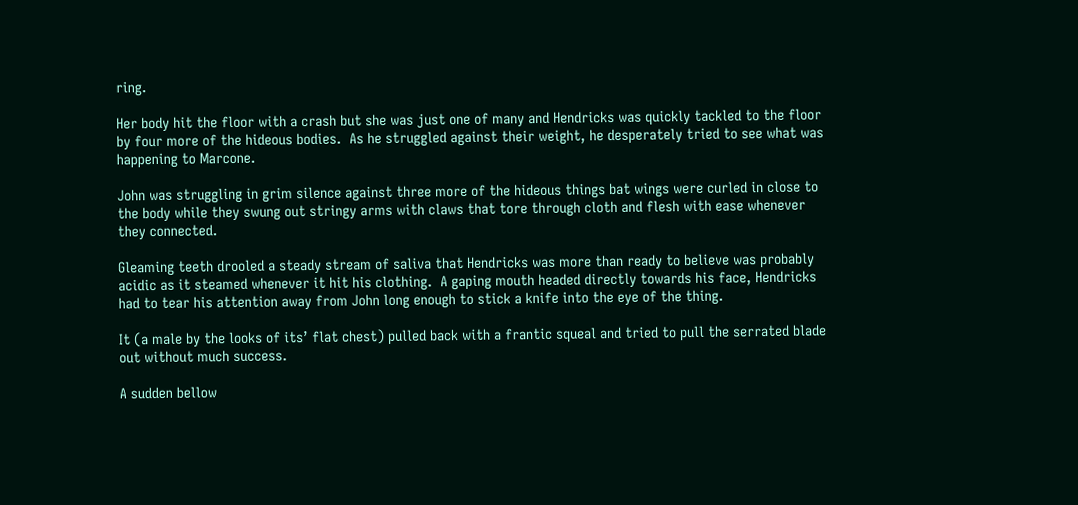ring.

Her body hit the floor with a crash but she was just one of many and Hendricks was quickly tackled to the floor by four more of the hideous bodies.  As he struggled against their weight, he desperately tried to see what was happening to Marcone.

John was struggling in grim silence against three more of the hideous things bat wings were curled in close to the body while they swung out stringy arms with claws that tore through cloth and flesh with ease whenever they connected.

Gleaming teeth drooled a steady stream of saliva that Hendricks was more than ready to believe was probably acidic as it steamed whenever it hit his clothing.  A gaping mouth headed directly towards his face, Hendricks had to tear his attention away from John long enough to stick a knife into the eye of the thing.

It (a male by the looks of its’ flat chest) pulled back with a frantic squeal and tried to pull the serrated blade out without much success.

A sudden bellow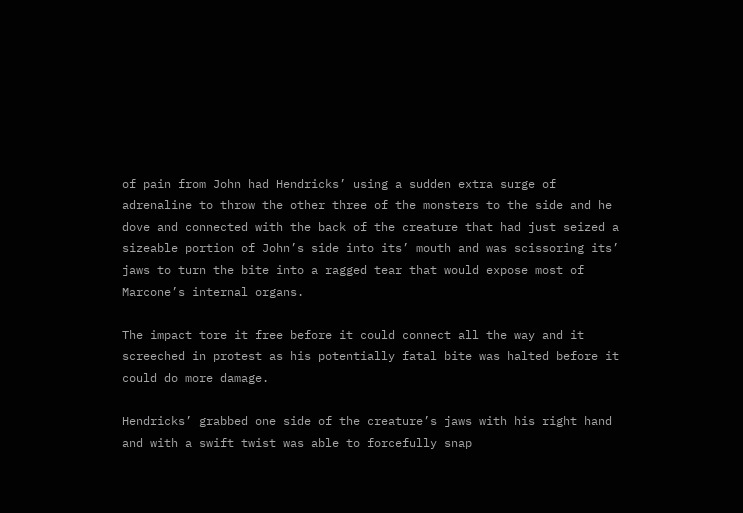of pain from John had Hendricks’ using a sudden extra surge of adrenaline to throw the other three of the monsters to the side and he dove and connected with the back of the creature that had just seized a sizeable portion of John’s side into its’ mouth and was scissoring its’ jaws to turn the bite into a ragged tear that would expose most of Marcone’s internal organs.

The impact tore it free before it could connect all the way and it screeched in protest as his potentially fatal bite was halted before it could do more damage.

Hendricks’ grabbed one side of the creature’s jaws with his right hand and with a swift twist was able to forcefully snap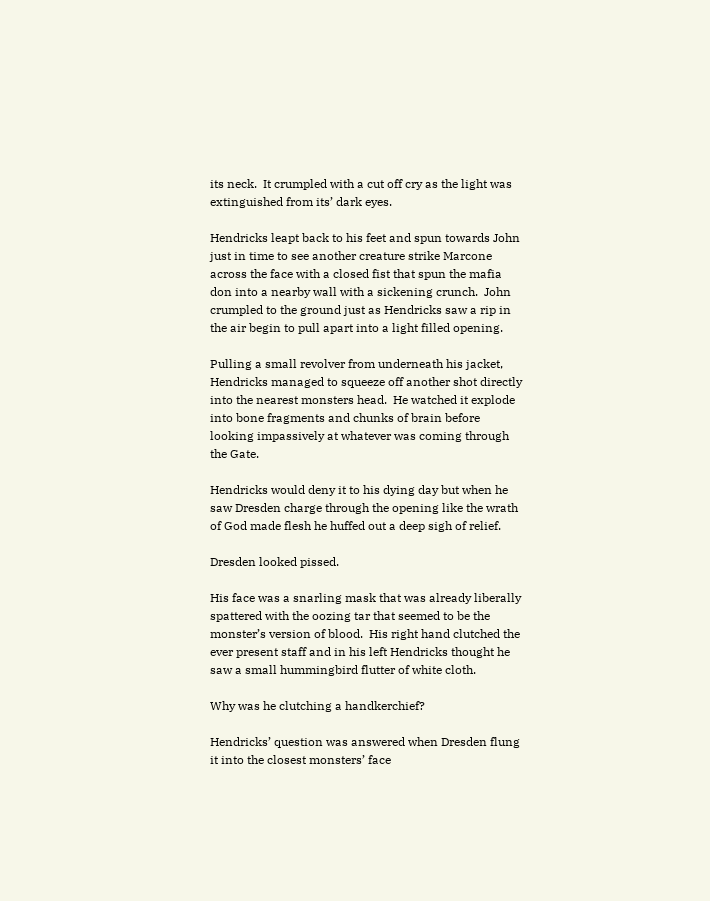its neck.  It crumpled with a cut off cry as the light was extinguished from its’ dark eyes.

Hendricks leapt back to his feet and spun towards John just in time to see another creature strike Marcone across the face with a closed fist that spun the mafia don into a nearby wall with a sickening crunch.  John crumpled to the ground just as Hendricks saw a rip in the air begin to pull apart into a light filled opening.

Pulling a small revolver from underneath his jacket, Hendricks managed to squeeze off another shot directly into the nearest monsters head.  He watched it explode into bone fragments and chunks of brain before looking impassively at whatever was coming through the Gate.

Hendricks would deny it to his dying day but when he saw Dresden charge through the opening like the wrath of God made flesh he huffed out a deep sigh of relief.

Dresden looked pissed.

His face was a snarling mask that was already liberally spattered with the oozing tar that seemed to be the monster’s version of blood.  His right hand clutched the ever present staff and in his left Hendricks thought he saw a small hummingbird flutter of white cloth.

Why was he clutching a handkerchief?

Hendricks’ question was answered when Dresden flung it into the closest monsters’ face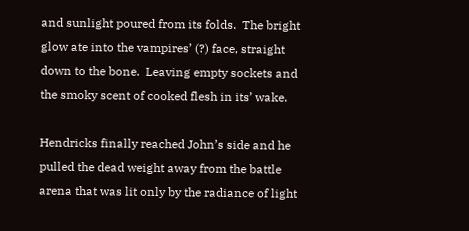and sunlight poured from its folds.  The bright glow ate into the vampires’ (?) face, straight down to the bone.  Leaving empty sockets and the smoky scent of cooked flesh in its’ wake.

Hendricks finally reached John’s side and he pulled the dead weight away from the battle arena that was lit only by the radiance of light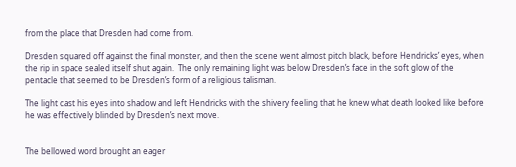from the place that Dresden had come from.

Dresden squared off against the final monster, and then the scene went almost pitch black, before Hendricks’ eyes, when the rip in space sealed itself shut again.  The only remaining light was below Dresden’s face in the soft glow of the pentacle that seemed to be Dresden’s form of a religious talisman.

The light cast his eyes into shadow and left Hendricks with the shivery feeling that he knew what death looked like before he was effectively blinded by Dresden’s next move.


The bellowed word brought an eager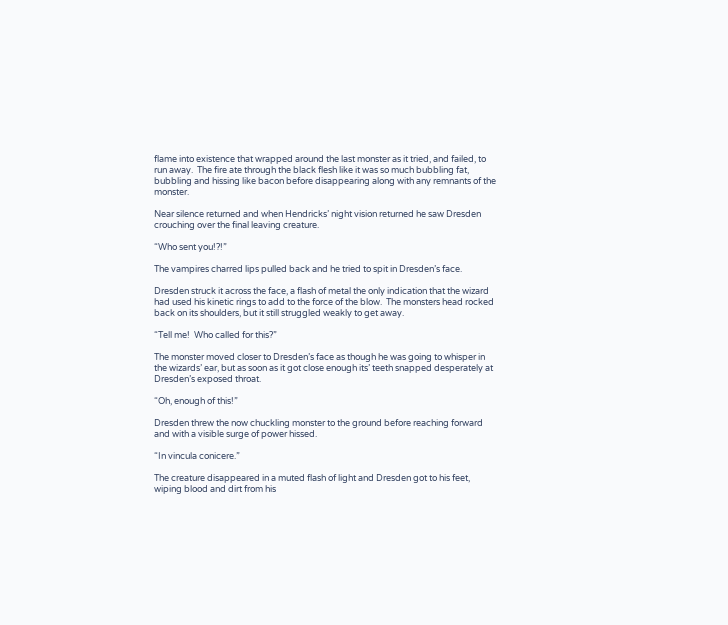flame into existence that wrapped around the last monster as it tried, and failed, to run away.  The fire ate through the black flesh like it was so much bubbling fat, bubbling and hissing like bacon before disappearing along with any remnants of the monster.

Near silence returned and when Hendricks’ night vision returned he saw Dresden crouching over the final leaving creature.

“Who sent you!?!”

The vampires charred lips pulled back and he tried to spit in Dresden’s face.

Dresden struck it across the face, a flash of metal the only indication that the wizard had used his kinetic rings to add to the force of the blow.  The monsters head rocked back on its shoulders, but it still struggled weakly to get away.

“Tell me!  Who called for this?”

The monster moved closer to Dresden’s face as though he was going to whisper in the wizards’ ear, but as soon as it got close enough its’ teeth snapped desperately at Dresden’s exposed throat.

“Oh, enough of this!”

Dresden threw the now chuckling monster to the ground before reaching forward and with a visible surge of power hissed.

“In vincula conicere.”

The creature disappeared in a muted flash of light and Dresden got to his feet, wiping blood and dirt from his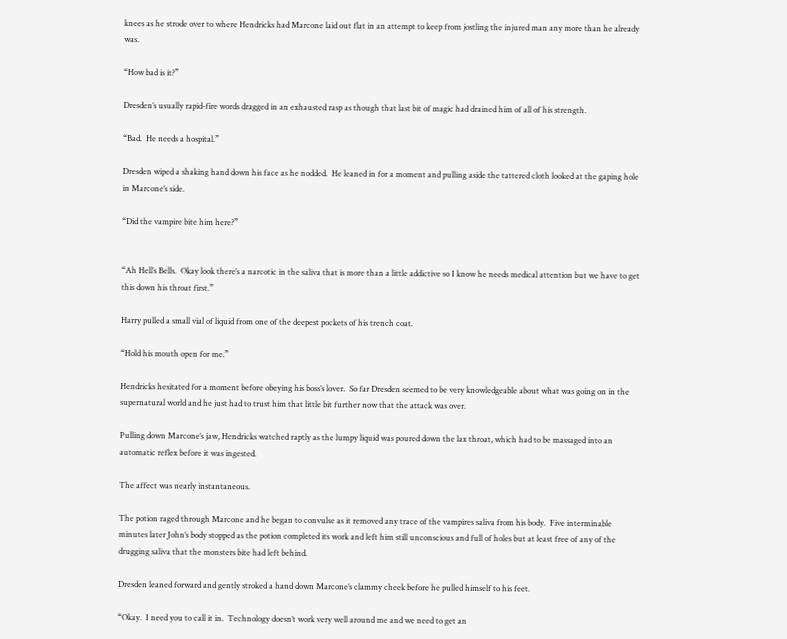knees as he strode over to where Hendricks had Marcone laid out flat in an attempt to keep from jostling the injured man any more than he already was.

“How bad is it?”

Dresden’s usually rapid-fire words dragged in an exhausted rasp as though that last bit of magic had drained him of all of his strength.

“Bad.  He needs a hospital.”

Dresden wiped a shaking hand down his face as he nodded.  He leaned in for a moment and pulling aside the tattered cloth looked at the gaping hole in Marcone’s side.

“Did the vampire bite him here?”


“Ah Hell’s Bells.  Okay look there’s a narcotic in the saliva that is more than a little addictive so I know he needs medical attention but we have to get this down his throat first.”

Harry pulled a small vial of liquid from one of the deepest pockets of his trench coat.

“Hold his mouth open for me.”

Hendricks hesitated for a moment before obeying his boss’s lover.  So far Dresden seemed to be very knowledgeable about what was going on in the supernatural world and he just had to trust him that little bit further now that the attack was over.

Pulling down Marcone’s jaw, Hendricks watched raptly as the lumpy liquid was poured down the lax throat, which had to be massaged into an automatic reflex before it was ingested.

The affect was nearly instantaneous.

The potion raged through Marcone and he began to convulse as it removed any trace of the vampires saliva from his body.  Five interminable minutes later John’s body stopped as the potion completed its work and left him still unconscious and full of holes but at least free of any of the drugging saliva that the monsters bite had left behind.

Dresden leaned forward and gently stroked a hand down Marcone’s clammy cheek before he pulled himself to his feet.

“Okay.  I need you to call it in.  Technology doesn’t work very well around me and we need to get an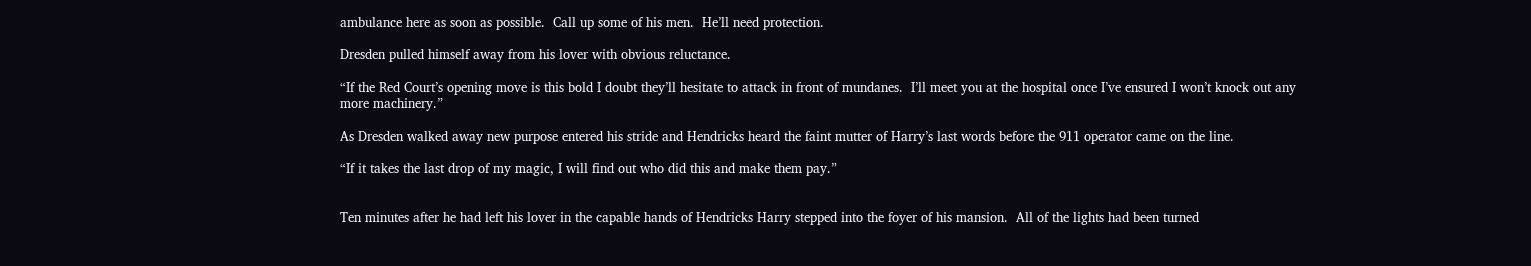ambulance here as soon as possible.  Call up some of his men.  He’ll need protection.

Dresden pulled himself away from his lover with obvious reluctance.

“If the Red Court’s opening move is this bold I doubt they’ll hesitate to attack in front of mundanes.  I’ll meet you at the hospital once I’ve ensured I won’t knock out any more machinery.”

As Dresden walked away new purpose entered his stride and Hendricks heard the faint mutter of Harry’s last words before the 911 operator came on the line.

“If it takes the last drop of my magic, I will find out who did this and make them pay.”


Ten minutes after he had left his lover in the capable hands of Hendricks Harry stepped into the foyer of his mansion.  All of the lights had been turned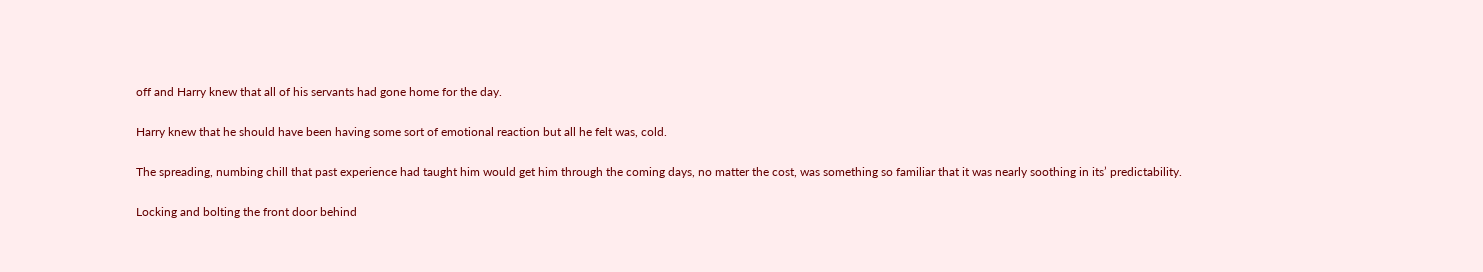off and Harry knew that all of his servants had gone home for the day.

Harry knew that he should have been having some sort of emotional reaction but all he felt was, cold.

The spreading, numbing chill that past experience had taught him would get him through the coming days, no matter the cost, was something so familiar that it was nearly soothing in its’ predictability.

Locking and bolting the front door behind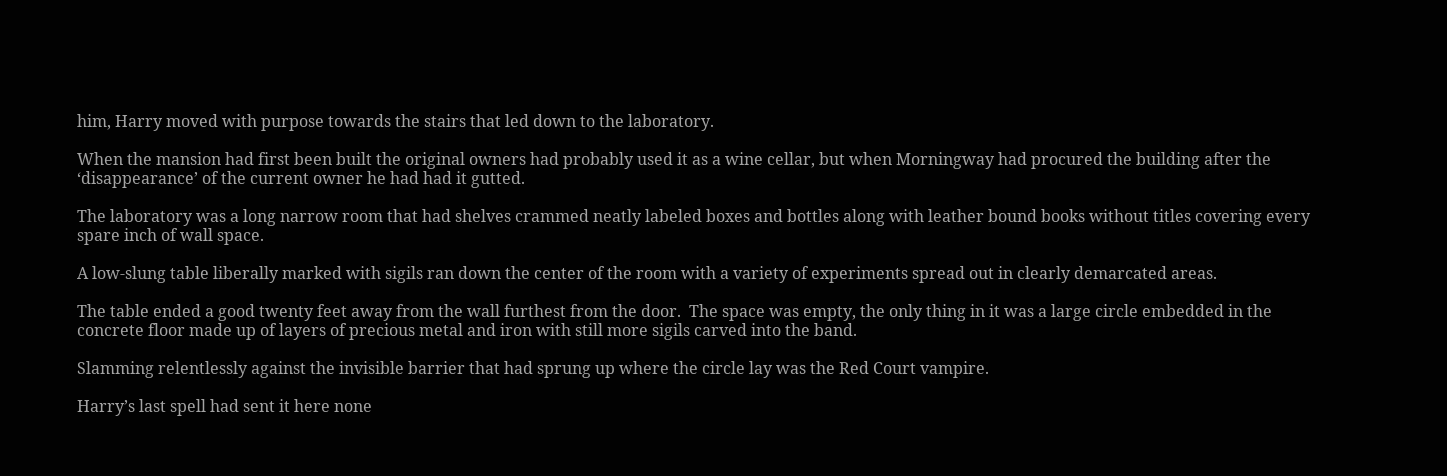him, Harry moved with purpose towards the stairs that led down to the laboratory.

When the mansion had first been built the original owners had probably used it as a wine cellar, but when Morningway had procured the building after the ‘disappearance’ of the current owner he had had it gutted.

The laboratory was a long narrow room that had shelves crammed neatly labeled boxes and bottles along with leather bound books without titles covering every spare inch of wall space.

A low-slung table liberally marked with sigils ran down the center of the room with a variety of experiments spread out in clearly demarcated areas.

The table ended a good twenty feet away from the wall furthest from the door.  The space was empty, the only thing in it was a large circle embedded in the concrete floor made up of layers of precious metal and iron with still more sigils carved into the band.

Slamming relentlessly against the invisible barrier that had sprung up where the circle lay was the Red Court vampire.

Harry’s last spell had sent it here none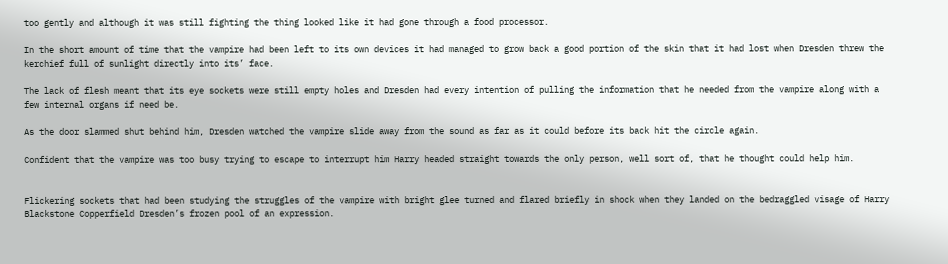too gently and although it was still fighting the thing looked like it had gone through a food processor.

In the short amount of time that the vampire had been left to its own devices it had managed to grow back a good portion of the skin that it had lost when Dresden threw the kerchief full of sunlight directly into its’ face.

The lack of flesh meant that its eye sockets were still empty holes and Dresden had every intention of pulling the information that he needed from the vampire along with a few internal organs if need be.

As the door slammed shut behind him, Dresden watched the vampire slide away from the sound as far as it could before its back hit the circle again.

Confident that the vampire was too busy trying to escape to interrupt him Harry headed straight towards the only person, well sort of, that he thought could help him.


Flickering sockets that had been studying the struggles of the vampire with bright glee turned and flared briefly in shock when they landed on the bedraggled visage of Harry Blackstone Copperfield Dresden’s frozen pool of an expression.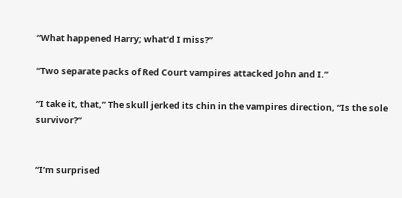“What happened Harry; what’d I miss?”

“Two separate packs of Red Court vampires attacked John and I.”

“I take it, that,” The skull jerked its chin in the vampires direction, “Is the sole survivor?”


“I’m surprised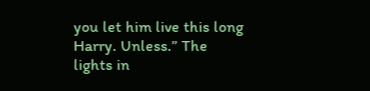you let him live this long Harry. Unless.” The lights in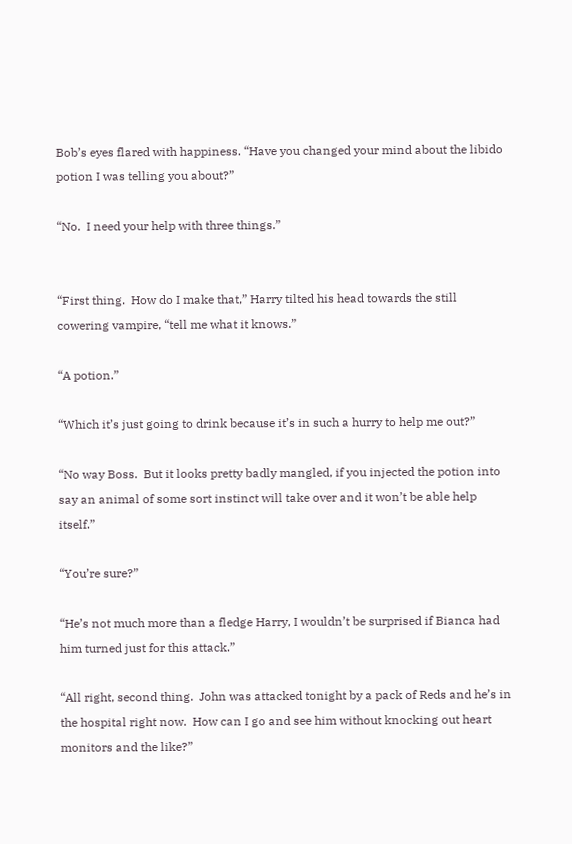Bob’s eyes flared with happiness. “Have you changed your mind about the libido potion I was telling you about?”

“No.  I need your help with three things.”


“First thing.  How do I make that,” Harry tilted his head towards the still cowering vampire, “tell me what it knows.”

“A potion.”

“Which it’s just going to drink because it’s in such a hurry to help me out?”

“No way Boss.  But it looks pretty badly mangled, if you injected the potion into say an animal of some sort instinct will take over and it won’t be able help itself.”

“You’re sure?”

“He’s not much more than a fledge Harry, I wouldn’t be surprised if Bianca had him turned just for this attack.”

“All right, second thing.  John was attacked tonight by a pack of Reds and he’s in the hospital right now.  How can I go and see him without knocking out heart monitors and the like?”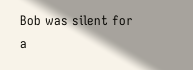Bob was silent for a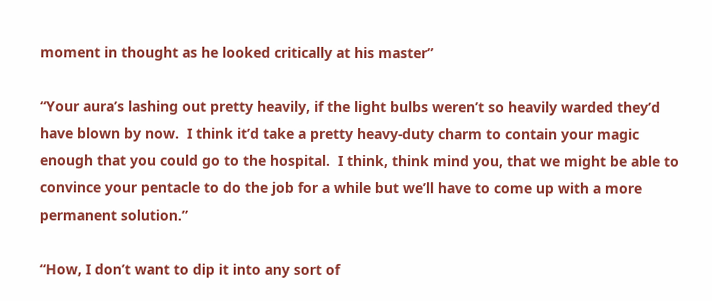moment in thought as he looked critically at his master”

“Your aura’s lashing out pretty heavily, if the light bulbs weren’t so heavily warded they’d have blown by now.  I think it’d take a pretty heavy-duty charm to contain your magic enough that you could go to the hospital.  I think, think mind you, that we might be able to convince your pentacle to do the job for a while but we’ll have to come up with a more permanent solution.”

“How, I don’t want to dip it into any sort of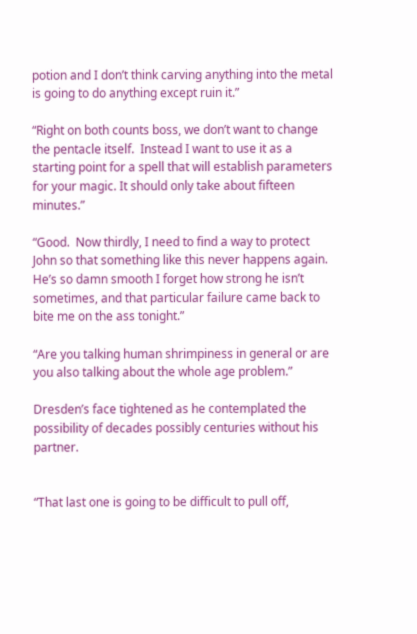potion and I don’t think carving anything into the metal is going to do anything except ruin it.”

“Right on both counts boss, we don’t want to change the pentacle itself.  Instead I want to use it as a starting point for a spell that will establish parameters for your magic. It should only take about fifteen minutes.”

“Good.  Now thirdly, I need to find a way to protect John so that something like this never happens again.  He’s so damn smooth I forget how strong he isn’t sometimes, and that particular failure came back to bite me on the ass tonight.”

“Are you talking human shrimpiness in general or are you also talking about the whole age problem.”

Dresden’s face tightened as he contemplated the possibility of decades possibly centuries without his partner.


“That last one is going to be difficult to pull off,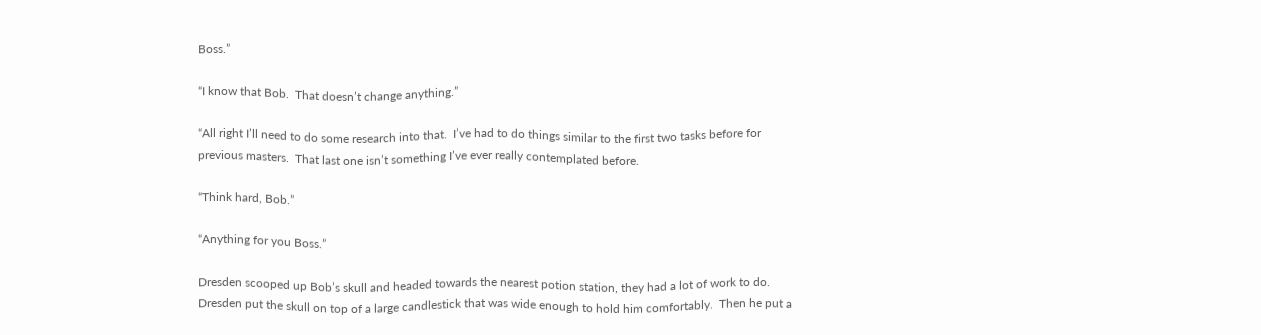Boss.”

“I know that Bob.  That doesn’t change anything.”

“All right I’ll need to do some research into that.  I’ve had to do things similar to the first two tasks before for previous masters.  That last one isn’t something I’ve ever really contemplated before.

“Think hard, Bob.”

“Anything for you Boss.”

Dresden scooped up Bob’s skull and headed towards the nearest potion station, they had a lot of work to do.  Dresden put the skull on top of a large candlestick that was wide enough to hold him comfortably.  Then he put a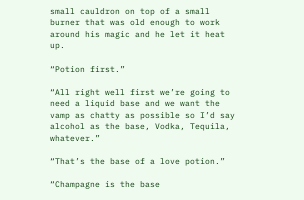small cauldron on top of a small burner that was old enough to work around his magic and he let it heat up.

“Potion first.”

“All right well first we’re going to need a liquid base and we want the vamp as chatty as possible so I’d say alcohol as the base, Vodka, Tequila, whatever.”

“That’s the base of a love potion.”

“Champagne is the base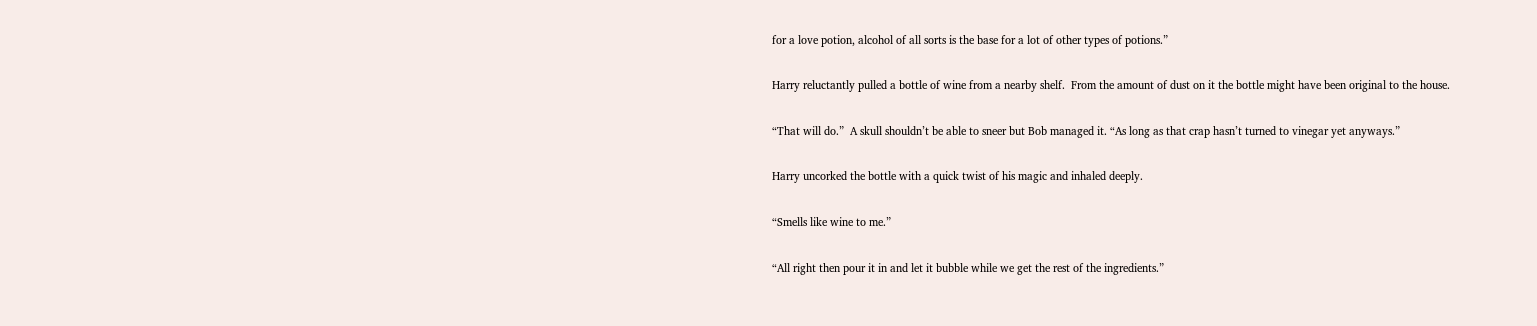for a love potion, alcohol of all sorts is the base for a lot of other types of potions.”

Harry reluctantly pulled a bottle of wine from a nearby shelf.  From the amount of dust on it the bottle might have been original to the house.

“That will do.”  A skull shouldn’t be able to sneer but Bob managed it. “As long as that crap hasn’t turned to vinegar yet anyways.”

Harry uncorked the bottle with a quick twist of his magic and inhaled deeply.

“Smells like wine to me.”

“All right then pour it in and let it bubble while we get the rest of the ingredients.”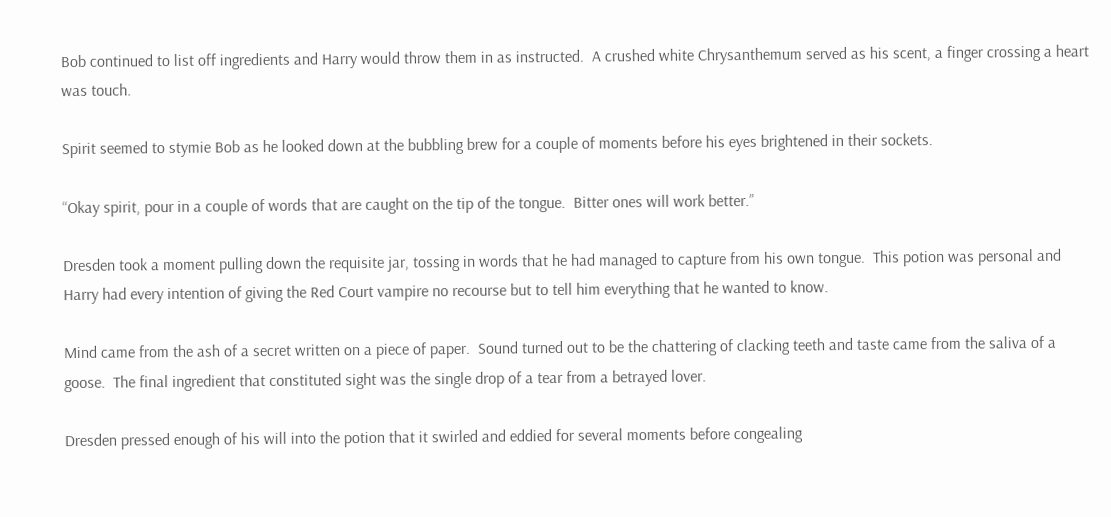Bob continued to list off ingredients and Harry would throw them in as instructed.  A crushed white Chrysanthemum served as his scent, a finger crossing a heart was touch.

Spirit seemed to stymie Bob as he looked down at the bubbling brew for a couple of moments before his eyes brightened in their sockets.

“Okay spirit, pour in a couple of words that are caught on the tip of the tongue.  Bitter ones will work better.”

Dresden took a moment pulling down the requisite jar, tossing in words that he had managed to capture from his own tongue.  This potion was personal and Harry had every intention of giving the Red Court vampire no recourse but to tell him everything that he wanted to know.

Mind came from the ash of a secret written on a piece of paper.  Sound turned out to be the chattering of clacking teeth and taste came from the saliva of a goose.  The final ingredient that constituted sight was the single drop of a tear from a betrayed lover.

Dresden pressed enough of his will into the potion that it swirled and eddied for several moments before congealing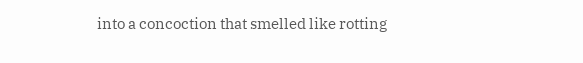into a concoction that smelled like rotting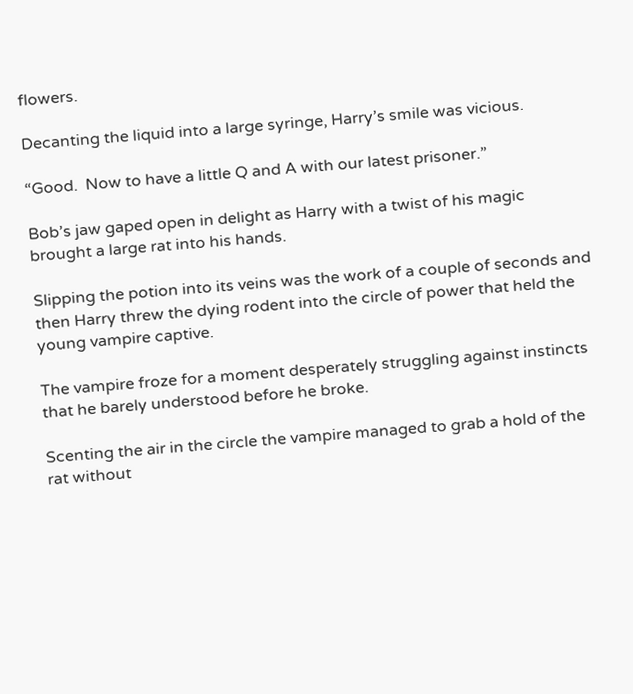flowers.

Decanting the liquid into a large syringe, Harry’s smile was vicious.

“Good.  Now to have a little Q and A with our latest prisoner.”

Bob’s jaw gaped open in delight as Harry with a twist of his magic brought a large rat into his hands.

Slipping the potion into its veins was the work of a couple of seconds and then Harry threw the dying rodent into the circle of power that held the young vampire captive.

The vampire froze for a moment desperately struggling against instincts that he barely understood before he broke.

Scenting the air in the circle the vampire managed to grab a hold of the rat without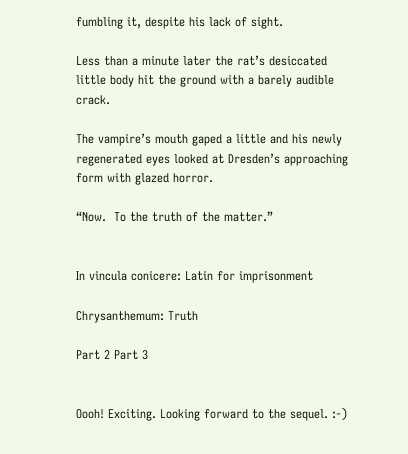fumbling it, despite his lack of sight.

Less than a minute later the rat’s desiccated little body hit the ground with a barely audible crack.

The vampire’s mouth gaped a little and his newly regenerated eyes looked at Dresden’s approaching form with glazed horror.

“Now.  To the truth of the matter.”


In vincula conicere: Latin for imprisonment

Chrysanthemum: Truth

Part 2 Part 3


Oooh! Exciting. Looking forward to the sequel. :-)